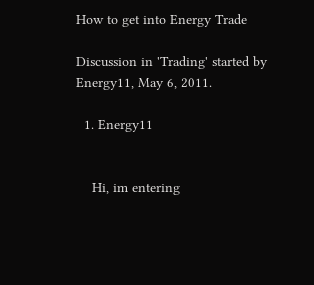How to get into Energy Trade

Discussion in 'Trading' started by Energy11, May 6, 2011.

  1. Energy11


    Hi, im entering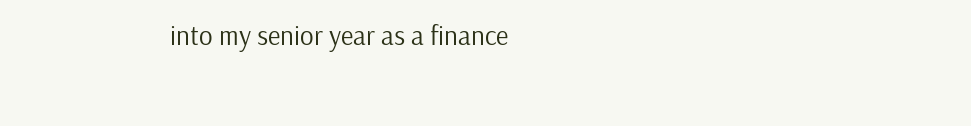into my senior year as a finance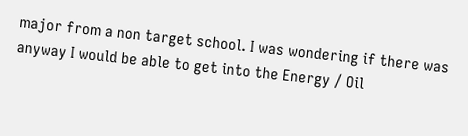major from a non target school. I was wondering if there was anyway I would be able to get into the Energy / Oil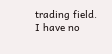trading field. I have no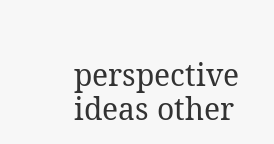perspective ideas other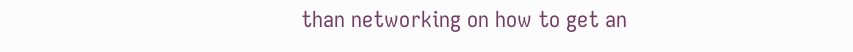than networking on how to get an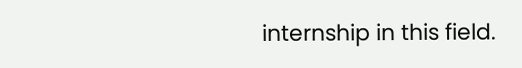internship in this field.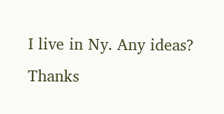I live in Ny. Any ideas? Thanks